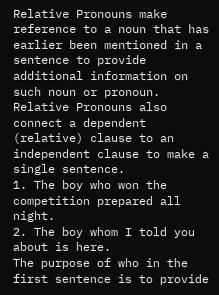Relative Pronouns make reference to a noun that has earlier been mentioned in a sentence to provide additional information on such noun or pronoun. Relative Pronouns also connect a dependent (relative) clause to an independent clause to make a single sentence.
1. The boy who won the competition prepared all night.
2. The boy whom I told you about is here.
The purpose of who in the first sentence is to provide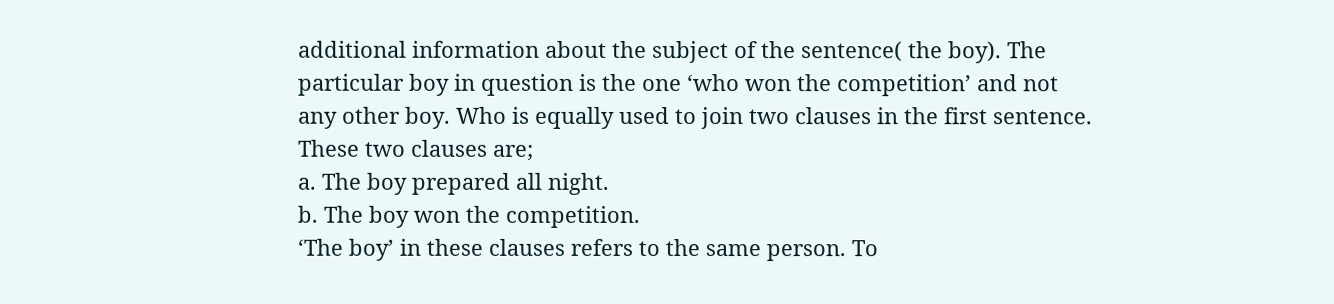additional information about the subject of the sentence( the boy). The particular boy in question is the one ‘who won the competition’ and not any other boy. Who is equally used to join two clauses in the first sentence. These two clauses are;
a. The boy prepared all night.
b. The boy won the competition.
‘The boy’ in these clauses refers to the same person. To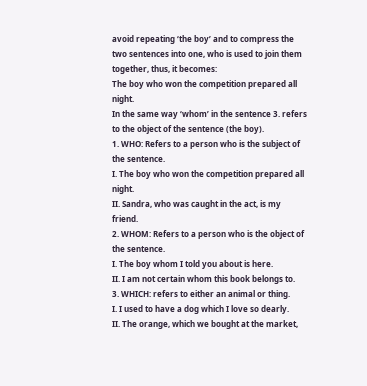avoid repeating ‘the boy’ and to compress the two sentences into one, who is used to join them together, thus, it becomes:
The boy who won the competition prepared all night.
In the same way ‘whom’ in the sentence 3. refers to the object of the sentence (the boy).
1. WHO: Refers to a person who is the subject of the sentence.
I. The boy who won the competition prepared all night.
II. Sandra, who was caught in the act, is my friend.
2. WHOM: Refers to a person who is the object of the sentence.
I. The boy whom I told you about is here.
II. I am not certain whom this book belongs to.
3. WHICH: refers to either an animal or thing.
I. I used to have a dog which I love so dearly.
II. The orange, which we bought at the market,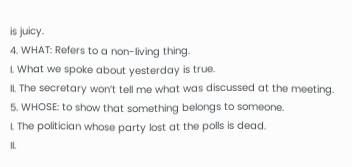is juicy.
4. WHAT: Refers to a non-living thing.
I. What we spoke about yesterday is true.
II. The secretary won’t tell me what was discussed at the meeting.
5. WHOSE: to show that something belongs to someone.
I. The politician whose party lost at the polls is dead.
II.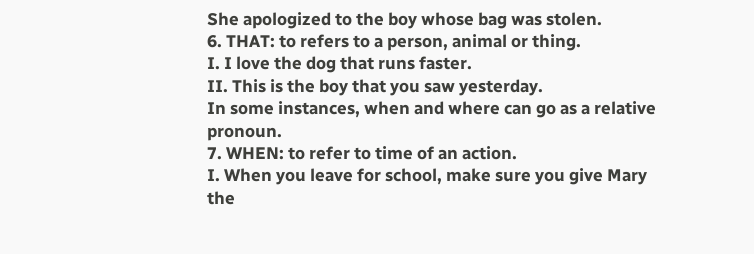She apologized to the boy whose bag was stolen.
6. THAT: to refers to a person, animal or thing.
I. I love the dog that runs faster.
II. This is the boy that you saw yesterday.
In some instances, when and where can go as a relative pronoun.
7. WHEN: to refer to time of an action.
I. When you leave for school, make sure you give Mary the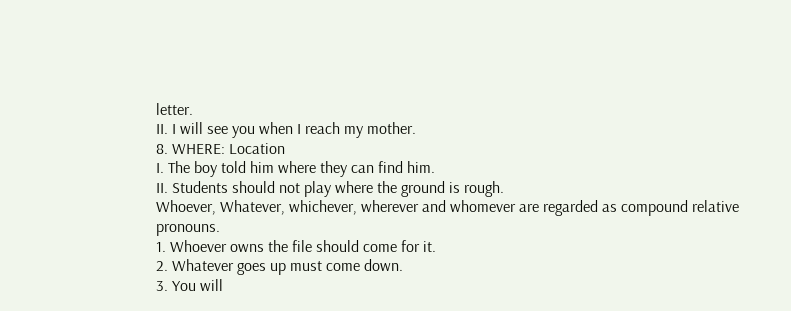letter.
II. I will see you when I reach my mother.
8. WHERE: Location
I. The boy told him where they can find him.
II. Students should not play where the ground is rough.
Whoever, Whatever, whichever, wherever and whomever are regarded as compound relative pronouns.
1. Whoever owns the file should come for it.
2. Whatever goes up must come down.
3. You will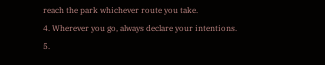reach the park whichever route you take.
4. Wherever you go, always declare your intentions.
5.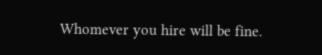Whomever you hire will be fine.